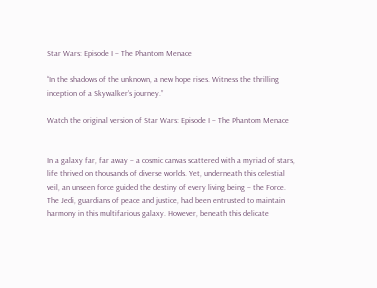Star Wars: Episode I – The Phantom Menace

“In the shadows of the unknown, a new hope rises. Witness the thrilling inception of a Skywalker’s journey.”

Watch the original version of Star Wars: Episode I – The Phantom Menace


In a galaxy far, far away – a cosmic canvas scattered with a myriad of stars, life thrived on thousands of diverse worlds. Yet, underneath this celestial veil, an unseen force guided the destiny of every living being – the Force. The Jedi, guardians of peace and justice, had been entrusted to maintain harmony in this multifarious galaxy. However, beneath this delicate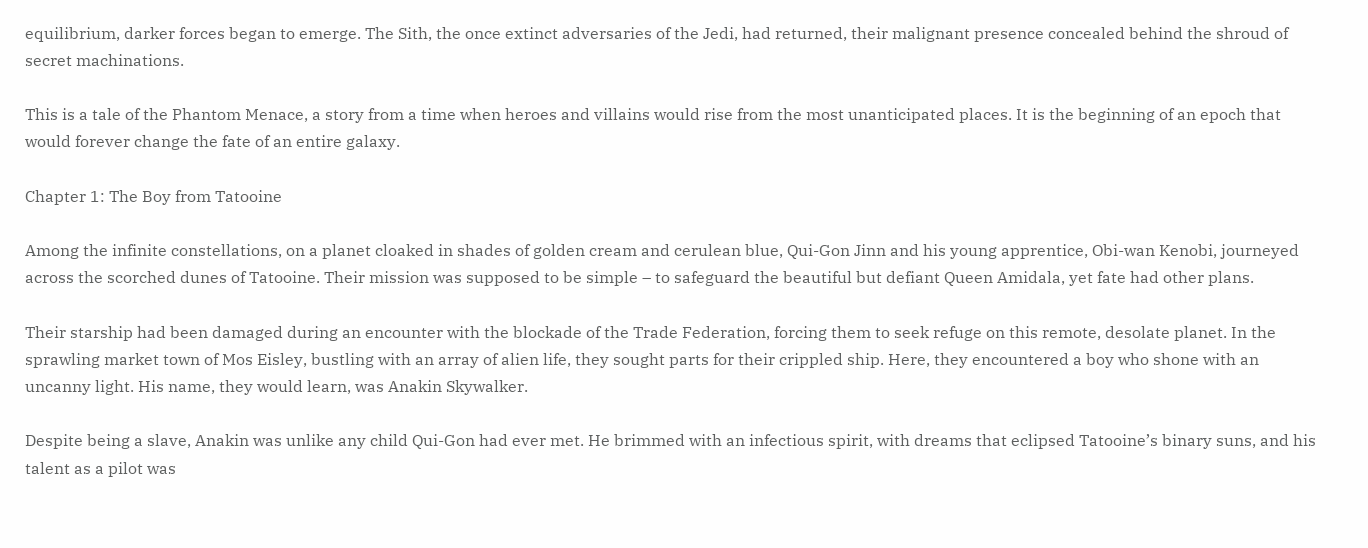equilibrium, darker forces began to emerge. The Sith, the once extinct adversaries of the Jedi, had returned, their malignant presence concealed behind the shroud of secret machinations.

This is a tale of the Phantom Menace, a story from a time when heroes and villains would rise from the most unanticipated places. It is the beginning of an epoch that would forever change the fate of an entire galaxy.

Chapter 1: The Boy from Tatooine

Among the infinite constellations, on a planet cloaked in shades of golden cream and cerulean blue, Qui-Gon Jinn and his young apprentice, Obi-wan Kenobi, journeyed across the scorched dunes of Tatooine. Their mission was supposed to be simple – to safeguard the beautiful but defiant Queen Amidala, yet fate had other plans.

Their starship had been damaged during an encounter with the blockade of the Trade Federation, forcing them to seek refuge on this remote, desolate planet. In the sprawling market town of Mos Eisley, bustling with an array of alien life, they sought parts for their crippled ship. Here, they encountered a boy who shone with an uncanny light. His name, they would learn, was Anakin Skywalker.

Despite being a slave, Anakin was unlike any child Qui-Gon had ever met. He brimmed with an infectious spirit, with dreams that eclipsed Tatooine’s binary suns, and his talent as a pilot was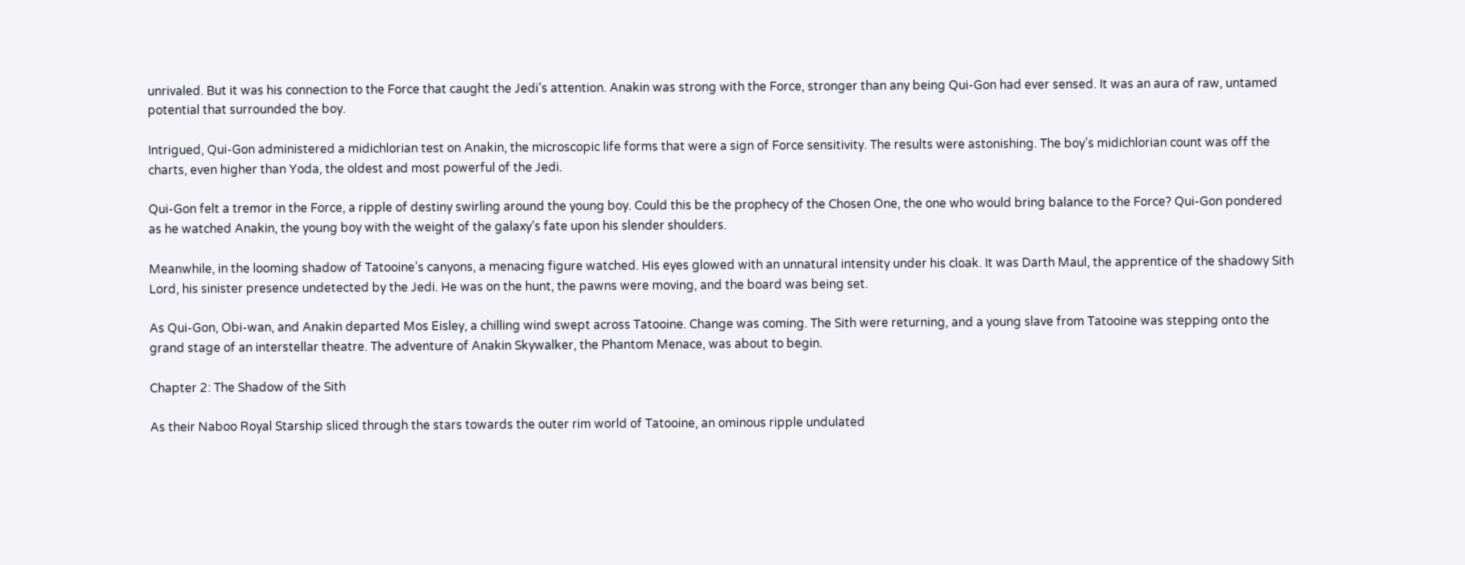unrivaled. But it was his connection to the Force that caught the Jedi’s attention. Anakin was strong with the Force, stronger than any being Qui-Gon had ever sensed. It was an aura of raw, untamed potential that surrounded the boy.

Intrigued, Qui-Gon administered a midichlorian test on Anakin, the microscopic life forms that were a sign of Force sensitivity. The results were astonishing. The boy’s midichlorian count was off the charts, even higher than Yoda, the oldest and most powerful of the Jedi.

Qui-Gon felt a tremor in the Force, a ripple of destiny swirling around the young boy. Could this be the prophecy of the Chosen One, the one who would bring balance to the Force? Qui-Gon pondered as he watched Anakin, the young boy with the weight of the galaxy’s fate upon his slender shoulders.

Meanwhile, in the looming shadow of Tatooine’s canyons, a menacing figure watched. His eyes glowed with an unnatural intensity under his cloak. It was Darth Maul, the apprentice of the shadowy Sith Lord, his sinister presence undetected by the Jedi. He was on the hunt, the pawns were moving, and the board was being set.

As Qui-Gon, Obi-wan, and Anakin departed Mos Eisley, a chilling wind swept across Tatooine. Change was coming. The Sith were returning, and a young slave from Tatooine was stepping onto the grand stage of an interstellar theatre. The adventure of Anakin Skywalker, the Phantom Menace, was about to begin.

Chapter 2: The Shadow of the Sith

As their Naboo Royal Starship sliced through the stars towards the outer rim world of Tatooine, an ominous ripple undulated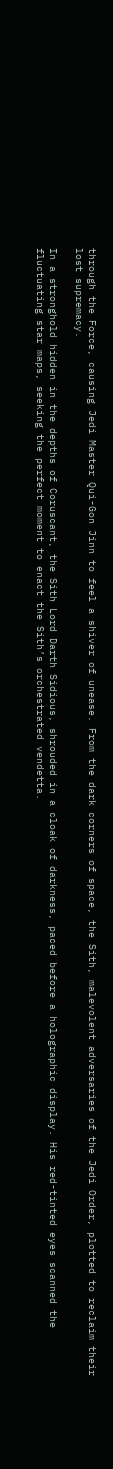through the Force, causing Jedi Master Qui-Gon Jinn to feel a shiver of unease. From the dark corners of space, the Sith, malevolent adversaries of the Jedi Order, plotted to reclaim their lost supremacy.

In a stronghold hidden in the depths of Coruscant, the Sith Lord Darth Sidious, shrouded in a cloak of darkness, paced before a holographic display. His red-tinted eyes scanned the fluctuating star maps, seeking the perfect moment to enact the Sith’s orchestrated vendetta.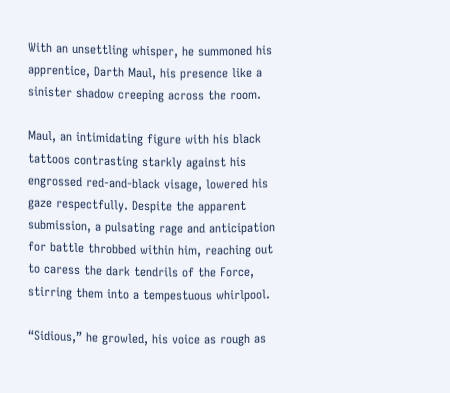With an unsettling whisper, he summoned his apprentice, Darth Maul, his presence like a sinister shadow creeping across the room.

Maul, an intimidating figure with his black tattoos contrasting starkly against his engrossed red-and-black visage, lowered his gaze respectfully. Despite the apparent submission, a pulsating rage and anticipation for battle throbbed within him, reaching out to caress the dark tendrils of the Force, stirring them into a tempestuous whirlpool.

“Sidious,” he growled, his voice as rough as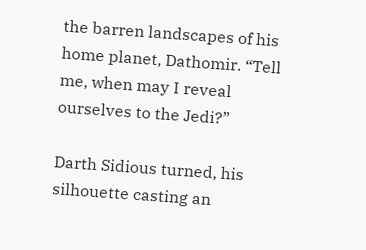the barren landscapes of his home planet, Dathomir. “Tell me, when may I reveal ourselves to the Jedi?”

Darth Sidious turned, his silhouette casting an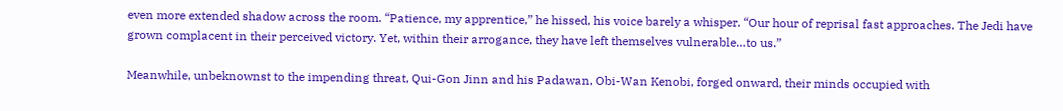even more extended shadow across the room. “Patience, my apprentice,” he hissed, his voice barely a whisper. “Our hour of reprisal fast approaches. The Jedi have grown complacent in their perceived victory. Yet, within their arrogance, they have left themselves vulnerable…to us.”

Meanwhile, unbeknownst to the impending threat, Qui-Gon Jinn and his Padawan, Obi-Wan Kenobi, forged onward, their minds occupied with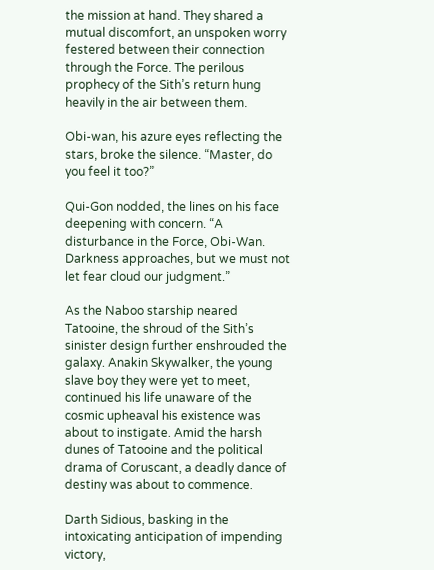the mission at hand. They shared a mutual discomfort, an unspoken worry festered between their connection through the Force. The perilous prophecy of the Sith’s return hung heavily in the air between them.

Obi-wan, his azure eyes reflecting the stars, broke the silence. “Master, do you feel it too?”

Qui-Gon nodded, the lines on his face deepening with concern. “A disturbance in the Force, Obi-Wan. Darkness approaches, but we must not let fear cloud our judgment.”

As the Naboo starship neared Tatooine, the shroud of the Sith’s sinister design further enshrouded the galaxy. Anakin Skywalker, the young slave boy they were yet to meet, continued his life unaware of the cosmic upheaval his existence was about to instigate. Amid the harsh dunes of Tatooine and the political drama of Coruscant, a deadly dance of destiny was about to commence.

Darth Sidious, basking in the intoxicating anticipation of impending victory,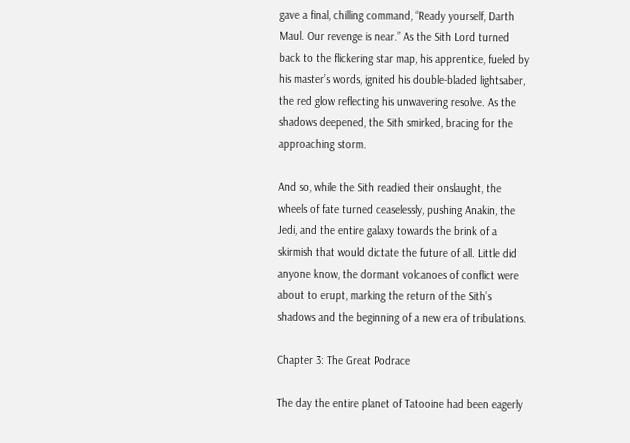gave a final, chilling command, “Ready yourself, Darth Maul. Our revenge is near.” As the Sith Lord turned back to the flickering star map, his apprentice, fueled by his master’s words, ignited his double-bladed lightsaber, the red glow reflecting his unwavering resolve. As the shadows deepened, the Sith smirked, bracing for the approaching storm.

And so, while the Sith readied their onslaught, the wheels of fate turned ceaselessly, pushing Anakin, the Jedi, and the entire galaxy towards the brink of a skirmish that would dictate the future of all. Little did anyone know, the dormant volcanoes of conflict were about to erupt, marking the return of the Sith’s shadows and the beginning of a new era of tribulations.

Chapter 3: The Great Podrace

The day the entire planet of Tatooine had been eagerly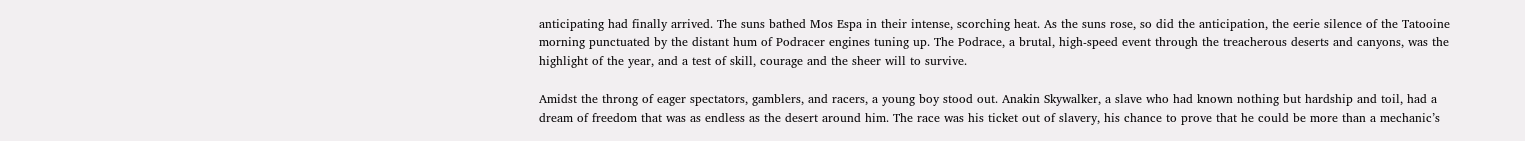anticipating had finally arrived. The suns bathed Mos Espa in their intense, scorching heat. As the suns rose, so did the anticipation, the eerie silence of the Tatooine morning punctuated by the distant hum of Podracer engines tuning up. The Podrace, a brutal, high-speed event through the treacherous deserts and canyons, was the highlight of the year, and a test of skill, courage and the sheer will to survive.

Amidst the throng of eager spectators, gamblers, and racers, a young boy stood out. Anakin Skywalker, a slave who had known nothing but hardship and toil, had a dream of freedom that was as endless as the desert around him. The race was his ticket out of slavery, his chance to prove that he could be more than a mechanic’s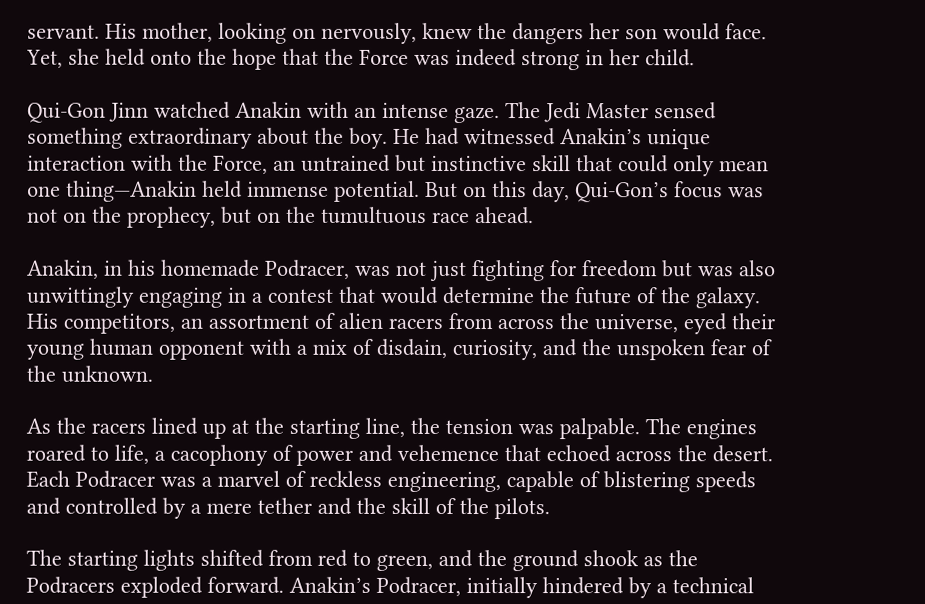servant. His mother, looking on nervously, knew the dangers her son would face. Yet, she held onto the hope that the Force was indeed strong in her child.

Qui-Gon Jinn watched Anakin with an intense gaze. The Jedi Master sensed something extraordinary about the boy. He had witnessed Anakin’s unique interaction with the Force, an untrained but instinctive skill that could only mean one thing—Anakin held immense potential. But on this day, Qui-Gon’s focus was not on the prophecy, but on the tumultuous race ahead.

Anakin, in his homemade Podracer, was not just fighting for freedom but was also unwittingly engaging in a contest that would determine the future of the galaxy. His competitors, an assortment of alien racers from across the universe, eyed their young human opponent with a mix of disdain, curiosity, and the unspoken fear of the unknown.

As the racers lined up at the starting line, the tension was palpable. The engines roared to life, a cacophony of power and vehemence that echoed across the desert. Each Podracer was a marvel of reckless engineering, capable of blistering speeds and controlled by a mere tether and the skill of the pilots.

The starting lights shifted from red to green, and the ground shook as the Podracers exploded forward. Anakin’s Podracer, initially hindered by a technical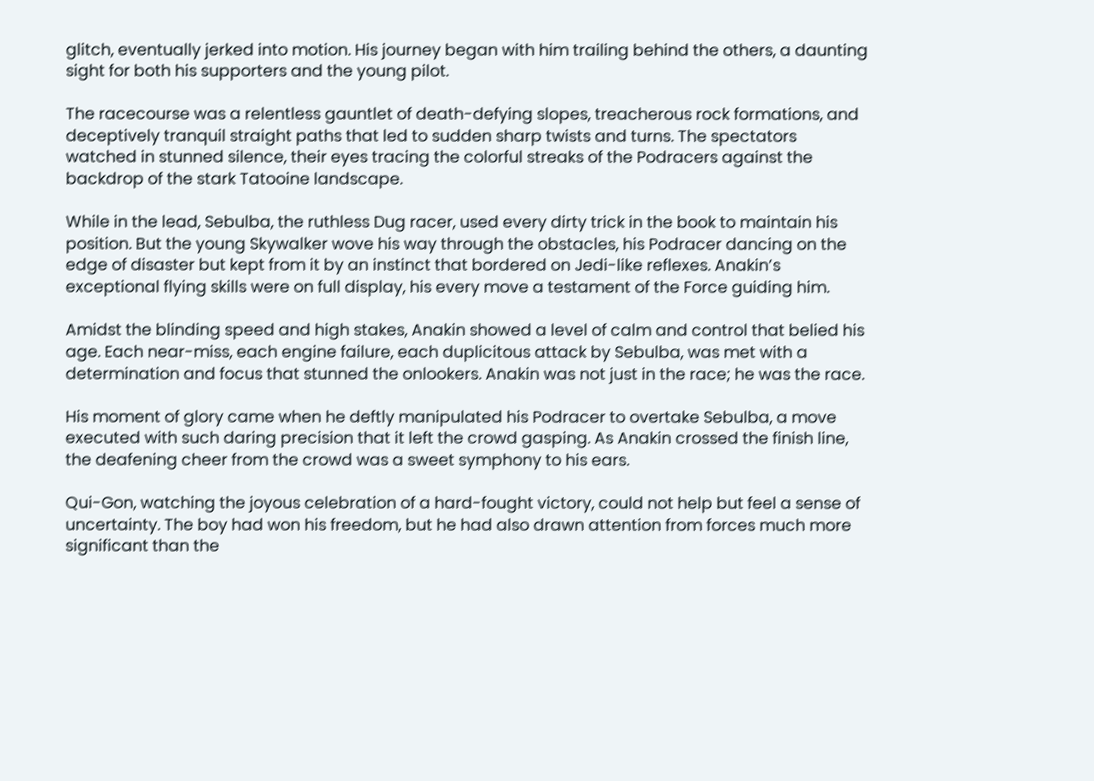glitch, eventually jerked into motion. His journey began with him trailing behind the others, a daunting sight for both his supporters and the young pilot.

The racecourse was a relentless gauntlet of death-defying slopes, treacherous rock formations, and deceptively tranquil straight paths that led to sudden sharp twists and turns. The spectators watched in stunned silence, their eyes tracing the colorful streaks of the Podracers against the backdrop of the stark Tatooine landscape.

While in the lead, Sebulba, the ruthless Dug racer, used every dirty trick in the book to maintain his position. But the young Skywalker wove his way through the obstacles, his Podracer dancing on the edge of disaster but kept from it by an instinct that bordered on Jedi-like reflexes. Anakin’s exceptional flying skills were on full display, his every move a testament of the Force guiding him.

Amidst the blinding speed and high stakes, Anakin showed a level of calm and control that belied his age. Each near-miss, each engine failure, each duplicitous attack by Sebulba, was met with a determination and focus that stunned the onlookers. Anakin was not just in the race; he was the race.

His moment of glory came when he deftly manipulated his Podracer to overtake Sebulba, a move executed with such daring precision that it left the crowd gasping. As Anakin crossed the finish line, the deafening cheer from the crowd was a sweet symphony to his ears.

Qui-Gon, watching the joyous celebration of a hard-fought victory, could not help but feel a sense of uncertainty. The boy had won his freedom, but he had also drawn attention from forces much more significant than the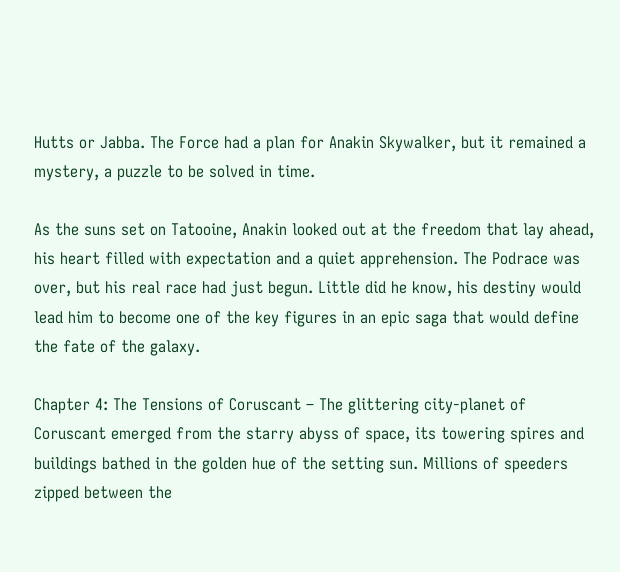Hutts or Jabba. The Force had a plan for Anakin Skywalker, but it remained a mystery, a puzzle to be solved in time.

As the suns set on Tatooine, Anakin looked out at the freedom that lay ahead, his heart filled with expectation and a quiet apprehension. The Podrace was over, but his real race had just begun. Little did he know, his destiny would lead him to become one of the key figures in an epic saga that would define the fate of the galaxy.

Chapter 4: The Tensions of Coruscant – The glittering city-planet of Coruscant emerged from the starry abyss of space, its towering spires and buildings bathed in the golden hue of the setting sun. Millions of speeders zipped between the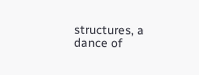structures, a dance of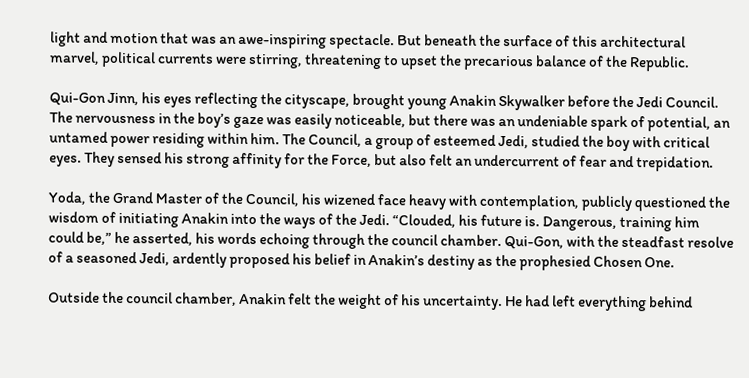light and motion that was an awe-inspiring spectacle. But beneath the surface of this architectural marvel, political currents were stirring, threatening to upset the precarious balance of the Republic.

Qui-Gon Jinn, his eyes reflecting the cityscape, brought young Anakin Skywalker before the Jedi Council. The nervousness in the boy’s gaze was easily noticeable, but there was an undeniable spark of potential, an untamed power residing within him. The Council, a group of esteemed Jedi, studied the boy with critical eyes. They sensed his strong affinity for the Force, but also felt an undercurrent of fear and trepidation.

Yoda, the Grand Master of the Council, his wizened face heavy with contemplation, publicly questioned the wisdom of initiating Anakin into the ways of the Jedi. “Clouded, his future is. Dangerous, training him could be,” he asserted, his words echoing through the council chamber. Qui-Gon, with the steadfast resolve of a seasoned Jedi, ardently proposed his belief in Anakin’s destiny as the prophesied Chosen One.

Outside the council chamber, Anakin felt the weight of his uncertainty. He had left everything behind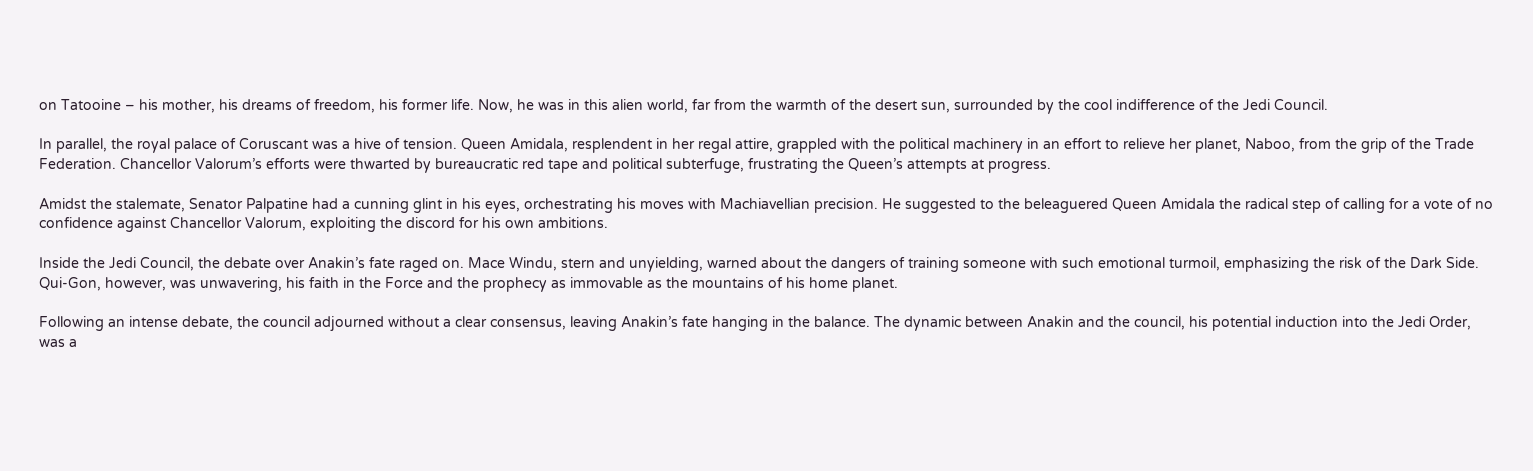on Tatooine – his mother, his dreams of freedom, his former life. Now, he was in this alien world, far from the warmth of the desert sun, surrounded by the cool indifference of the Jedi Council.

In parallel, the royal palace of Coruscant was a hive of tension. Queen Amidala, resplendent in her regal attire, grappled with the political machinery in an effort to relieve her planet, Naboo, from the grip of the Trade Federation. Chancellor Valorum’s efforts were thwarted by bureaucratic red tape and political subterfuge, frustrating the Queen’s attempts at progress.

Amidst the stalemate, Senator Palpatine had a cunning glint in his eyes, orchestrating his moves with Machiavellian precision. He suggested to the beleaguered Queen Amidala the radical step of calling for a vote of no confidence against Chancellor Valorum, exploiting the discord for his own ambitions.

Inside the Jedi Council, the debate over Anakin’s fate raged on. Mace Windu, stern and unyielding, warned about the dangers of training someone with such emotional turmoil, emphasizing the risk of the Dark Side. Qui-Gon, however, was unwavering, his faith in the Force and the prophecy as immovable as the mountains of his home planet.

Following an intense debate, the council adjourned without a clear consensus, leaving Anakin’s fate hanging in the balance. The dynamic between Anakin and the council, his potential induction into the Jedi Order, was a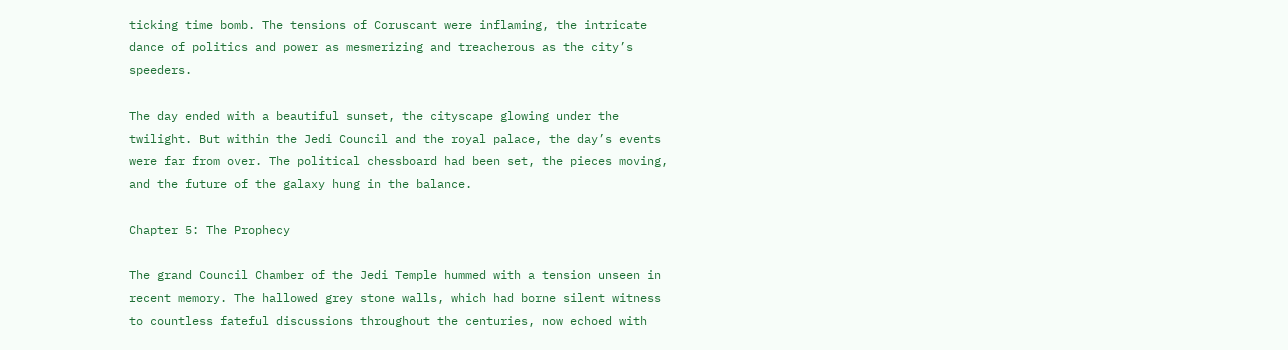ticking time bomb. The tensions of Coruscant were inflaming, the intricate dance of politics and power as mesmerizing and treacherous as the city’s speeders.

The day ended with a beautiful sunset, the cityscape glowing under the twilight. But within the Jedi Council and the royal palace, the day’s events were far from over. The political chessboard had been set, the pieces moving, and the future of the galaxy hung in the balance.

Chapter 5: The Prophecy

The grand Council Chamber of the Jedi Temple hummed with a tension unseen in recent memory. The hallowed grey stone walls, which had borne silent witness to countless fateful discussions throughout the centuries, now echoed with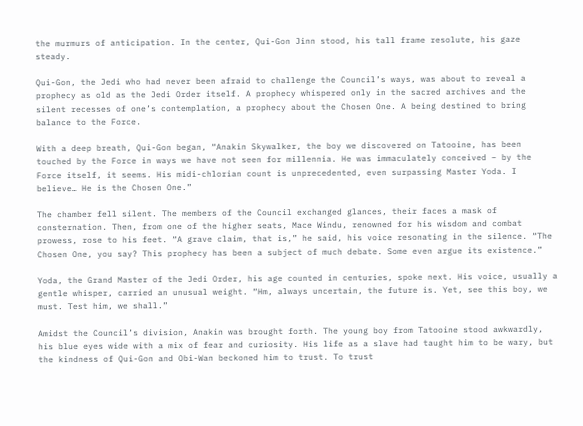the murmurs of anticipation. In the center, Qui-Gon Jinn stood, his tall frame resolute, his gaze steady.

Qui-Gon, the Jedi who had never been afraid to challenge the Council’s ways, was about to reveal a prophecy as old as the Jedi Order itself. A prophecy whispered only in the sacred archives and the silent recesses of one’s contemplation, a prophecy about the Chosen One. A being destined to bring balance to the Force.

With a deep breath, Qui-Gon began, “Anakin Skywalker, the boy we discovered on Tatooine, has been touched by the Force in ways we have not seen for millennia. He was immaculately conceived – by the Force itself, it seems. His midi-chlorian count is unprecedented, even surpassing Master Yoda. I believe… He is the Chosen One.”

The chamber fell silent. The members of the Council exchanged glances, their faces a mask of consternation. Then, from one of the higher seats, Mace Windu, renowned for his wisdom and combat prowess, rose to his feet. “A grave claim, that is,” he said, his voice resonating in the silence. “The Chosen One, you say? This prophecy has been a subject of much debate. Some even argue its existence.”

Yoda, the Grand Master of the Jedi Order, his age counted in centuries, spoke next. His voice, usually a gentle whisper, carried an unusual weight. “Hm, always uncertain, the future is. Yet, see this boy, we must. Test him, we shall.”

Amidst the Council’s division, Anakin was brought forth. The young boy from Tatooine stood awkwardly, his blue eyes wide with a mix of fear and curiosity. His life as a slave had taught him to be wary, but the kindness of Qui-Gon and Obi-Wan beckoned him to trust. To trust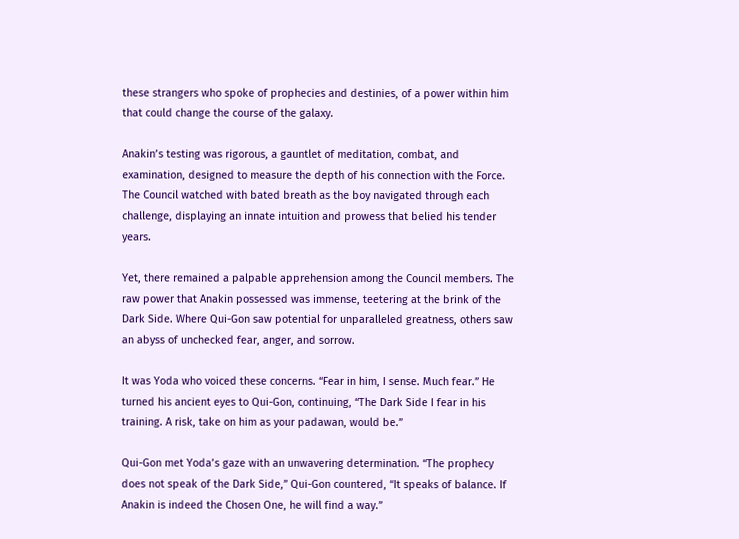these strangers who spoke of prophecies and destinies, of a power within him that could change the course of the galaxy.

Anakin’s testing was rigorous, a gauntlet of meditation, combat, and examination, designed to measure the depth of his connection with the Force. The Council watched with bated breath as the boy navigated through each challenge, displaying an innate intuition and prowess that belied his tender years.

Yet, there remained a palpable apprehension among the Council members. The raw power that Anakin possessed was immense, teetering at the brink of the Dark Side. Where Qui-Gon saw potential for unparalleled greatness, others saw an abyss of unchecked fear, anger, and sorrow.

It was Yoda who voiced these concerns. “Fear in him, I sense. Much fear.” He turned his ancient eyes to Qui-Gon, continuing, “The Dark Side I fear in his training. A risk, take on him as your padawan, would be.”

Qui-Gon met Yoda’s gaze with an unwavering determination. “The prophecy does not speak of the Dark Side,” Qui-Gon countered, “It speaks of balance. If Anakin is indeed the Chosen One, he will find a way.”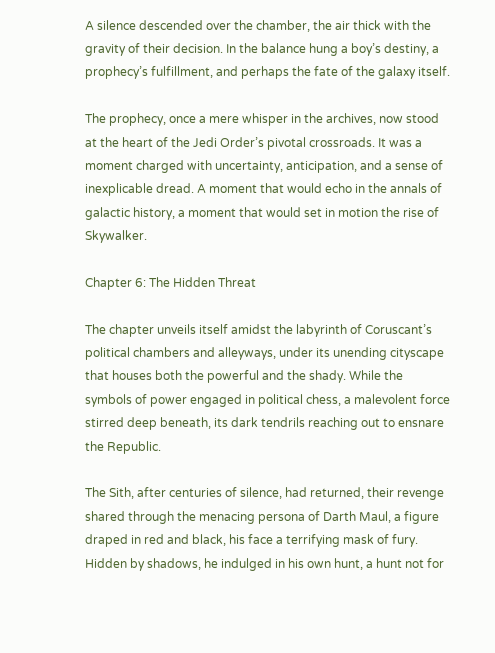A silence descended over the chamber, the air thick with the gravity of their decision. In the balance hung a boy’s destiny, a prophecy’s fulfillment, and perhaps the fate of the galaxy itself.

The prophecy, once a mere whisper in the archives, now stood at the heart of the Jedi Order’s pivotal crossroads. It was a moment charged with uncertainty, anticipation, and a sense of inexplicable dread. A moment that would echo in the annals of galactic history, a moment that would set in motion the rise of Skywalker.

Chapter 6: The Hidden Threat

The chapter unveils itself amidst the labyrinth of Coruscant’s political chambers and alleyways, under its unending cityscape that houses both the powerful and the shady. While the symbols of power engaged in political chess, a malevolent force stirred deep beneath, its dark tendrils reaching out to ensnare the Republic.

The Sith, after centuries of silence, had returned, their revenge shared through the menacing persona of Darth Maul, a figure draped in red and black, his face a terrifying mask of fury. Hidden by shadows, he indulged in his own hunt, a hunt not for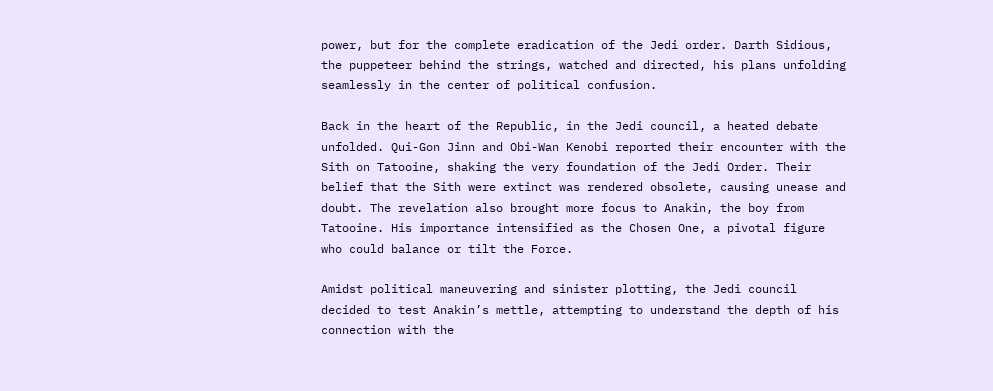power, but for the complete eradication of the Jedi order. Darth Sidious, the puppeteer behind the strings, watched and directed, his plans unfolding seamlessly in the center of political confusion.

Back in the heart of the Republic, in the Jedi council, a heated debate unfolded. Qui-Gon Jinn and Obi-Wan Kenobi reported their encounter with the Sith on Tatooine, shaking the very foundation of the Jedi Order. Their belief that the Sith were extinct was rendered obsolete, causing unease and doubt. The revelation also brought more focus to Anakin, the boy from Tatooine. His importance intensified as the Chosen One, a pivotal figure who could balance or tilt the Force.

Amidst political maneuvering and sinister plotting, the Jedi council decided to test Anakin’s mettle, attempting to understand the depth of his connection with the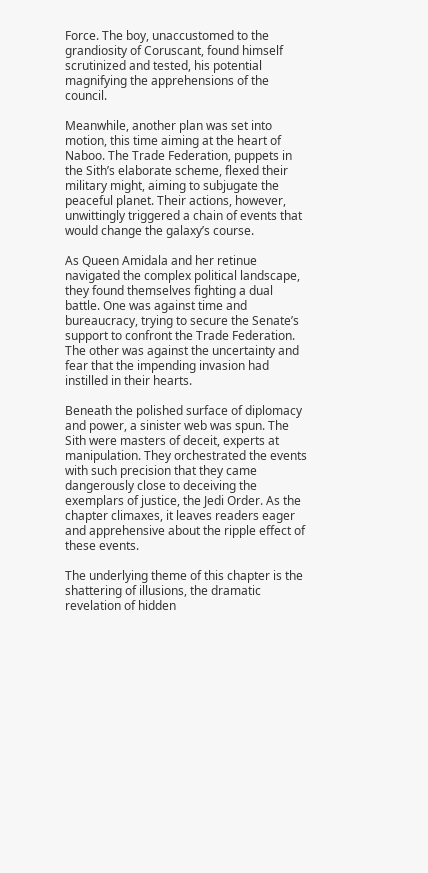Force. The boy, unaccustomed to the grandiosity of Coruscant, found himself scrutinized and tested, his potential magnifying the apprehensions of the council.

Meanwhile, another plan was set into motion, this time aiming at the heart of Naboo. The Trade Federation, puppets in the Sith’s elaborate scheme, flexed their military might, aiming to subjugate the peaceful planet. Their actions, however, unwittingly triggered a chain of events that would change the galaxy’s course.

As Queen Amidala and her retinue navigated the complex political landscape, they found themselves fighting a dual battle. One was against time and bureaucracy, trying to secure the Senate’s support to confront the Trade Federation. The other was against the uncertainty and fear that the impending invasion had instilled in their hearts.

Beneath the polished surface of diplomacy and power, a sinister web was spun. The Sith were masters of deceit, experts at manipulation. They orchestrated the events with such precision that they came dangerously close to deceiving the exemplars of justice, the Jedi Order. As the chapter climaxes, it leaves readers eager and apprehensive about the ripple effect of these events.

The underlying theme of this chapter is the shattering of illusions, the dramatic revelation of hidden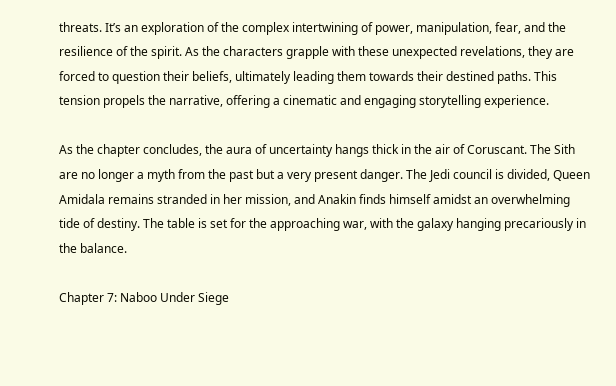threats. It’s an exploration of the complex intertwining of power, manipulation, fear, and the resilience of the spirit. As the characters grapple with these unexpected revelations, they are forced to question their beliefs, ultimately leading them towards their destined paths. This tension propels the narrative, offering a cinematic and engaging storytelling experience.

As the chapter concludes, the aura of uncertainty hangs thick in the air of Coruscant. The Sith are no longer a myth from the past but a very present danger. The Jedi council is divided, Queen Amidala remains stranded in her mission, and Anakin finds himself amidst an overwhelming tide of destiny. The table is set for the approaching war, with the galaxy hanging precariously in the balance.

Chapter 7: Naboo Under Siege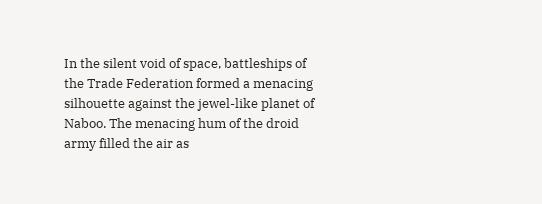In the silent void of space, battleships of the Trade Federation formed a menacing silhouette against the jewel-like planet of Naboo. The menacing hum of the droid army filled the air as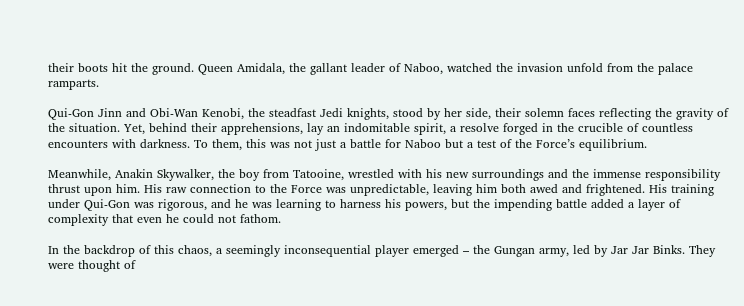their boots hit the ground. Queen Amidala, the gallant leader of Naboo, watched the invasion unfold from the palace ramparts.

Qui-Gon Jinn and Obi-Wan Kenobi, the steadfast Jedi knights, stood by her side, their solemn faces reflecting the gravity of the situation. Yet, behind their apprehensions, lay an indomitable spirit, a resolve forged in the crucible of countless encounters with darkness. To them, this was not just a battle for Naboo but a test of the Force’s equilibrium.

Meanwhile, Anakin Skywalker, the boy from Tatooine, wrestled with his new surroundings and the immense responsibility thrust upon him. His raw connection to the Force was unpredictable, leaving him both awed and frightened. His training under Qui-Gon was rigorous, and he was learning to harness his powers, but the impending battle added a layer of complexity that even he could not fathom.

In the backdrop of this chaos, a seemingly inconsequential player emerged – the Gungan army, led by Jar Jar Binks. They were thought of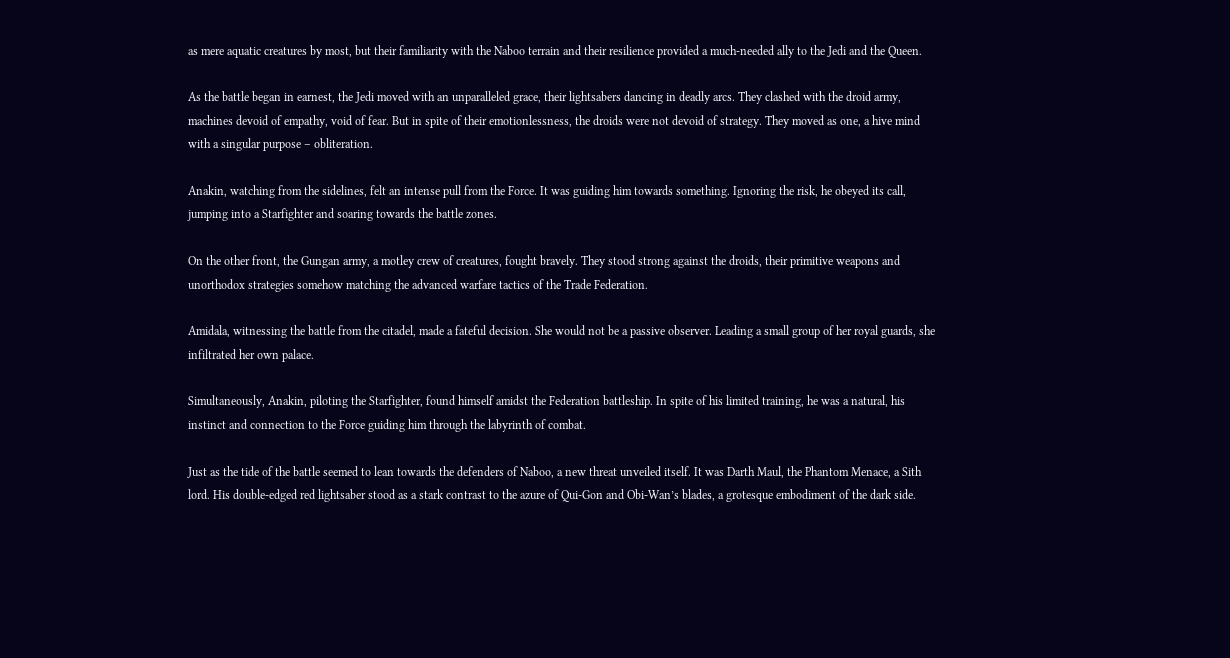as mere aquatic creatures by most, but their familiarity with the Naboo terrain and their resilience provided a much-needed ally to the Jedi and the Queen.

As the battle began in earnest, the Jedi moved with an unparalleled grace, their lightsabers dancing in deadly arcs. They clashed with the droid army, machines devoid of empathy, void of fear. But in spite of their emotionlessness, the droids were not devoid of strategy. They moved as one, a hive mind with a singular purpose – obliteration.

Anakin, watching from the sidelines, felt an intense pull from the Force. It was guiding him towards something. Ignoring the risk, he obeyed its call, jumping into a Starfighter and soaring towards the battle zones.

On the other front, the Gungan army, a motley crew of creatures, fought bravely. They stood strong against the droids, their primitive weapons and unorthodox strategies somehow matching the advanced warfare tactics of the Trade Federation.

Amidala, witnessing the battle from the citadel, made a fateful decision. She would not be a passive observer. Leading a small group of her royal guards, she infiltrated her own palace.

Simultaneously, Anakin, piloting the Starfighter, found himself amidst the Federation battleship. In spite of his limited training, he was a natural, his instinct and connection to the Force guiding him through the labyrinth of combat.

Just as the tide of the battle seemed to lean towards the defenders of Naboo, a new threat unveiled itself. It was Darth Maul, the Phantom Menace, a Sith lord. His double-edged red lightsaber stood as a stark contrast to the azure of Qui-Gon and Obi-Wan’s blades, a grotesque embodiment of the dark side.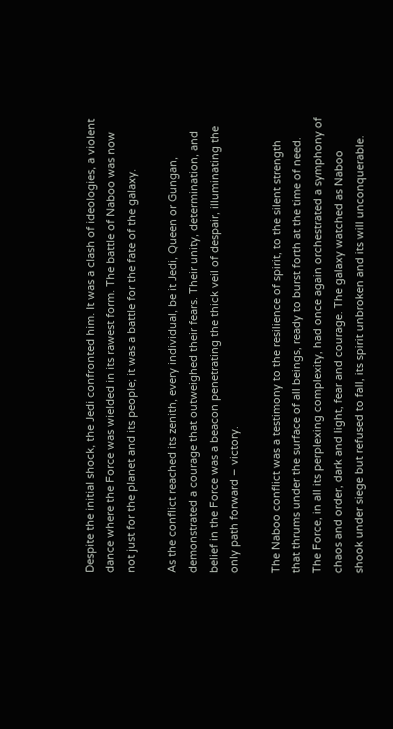Despite the initial shock, the Jedi confronted him. It was a clash of ideologies, a violent dance where the Force was wielded in its rawest form. The battle of Naboo was now not just for the planet and its people; it was a battle for the fate of the galaxy.

As the conflict reached its zenith, every individual, be it Jedi, Queen or Gungan, demonstrated a courage that outweighed their fears. Their unity, determination, and belief in the Force was a beacon penetrating the thick veil of despair, illuminating the only path forward – victory.

The Naboo conflict was a testimony to the resilience of spirit, to the silent strength that thrums under the surface of all beings, ready to burst forth at the time of need. The Force, in all its perplexing complexity, had once again orchestrated a symphony of chaos and order, dark and light, fear and courage. The galaxy watched as Naboo shook under siege but refused to fall, its spirit unbroken and its will unconquerable.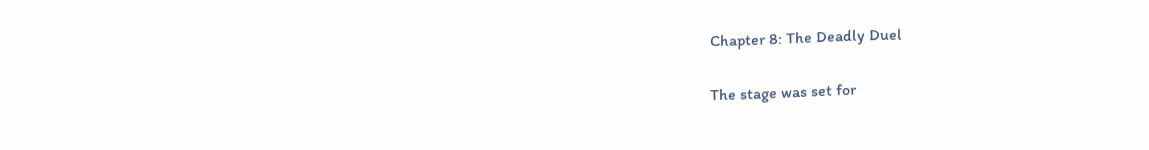Chapter 8: The Deadly Duel

The stage was set for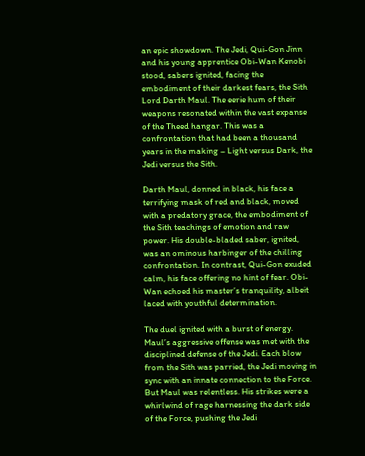an epic showdown. The Jedi, Qui-Gon Jinn and his young apprentice Obi-Wan Kenobi stood, sabers ignited, facing the embodiment of their darkest fears, the Sith Lord Darth Maul. The eerie hum of their weapons resonated within the vast expanse of the Theed hangar. This was a confrontation that had been a thousand years in the making – Light versus Dark, the Jedi versus the Sith.

Darth Maul, donned in black, his face a terrifying mask of red and black, moved with a predatory grace, the embodiment of the Sith teachings of emotion and raw power. His double-bladed saber, ignited, was an ominous harbinger of the chilling confrontation. In contrast, Qui-Gon exuded calm, his face offering no hint of fear. Obi-Wan echoed his master’s tranquility, albeit laced with youthful determination.

The duel ignited with a burst of energy. Maul’s aggressive offense was met with the disciplined defense of the Jedi. Each blow from the Sith was parried, the Jedi moving in sync with an innate connection to the Force. But Maul was relentless. His strikes were a whirlwind of rage harnessing the dark side of the Force, pushing the Jedi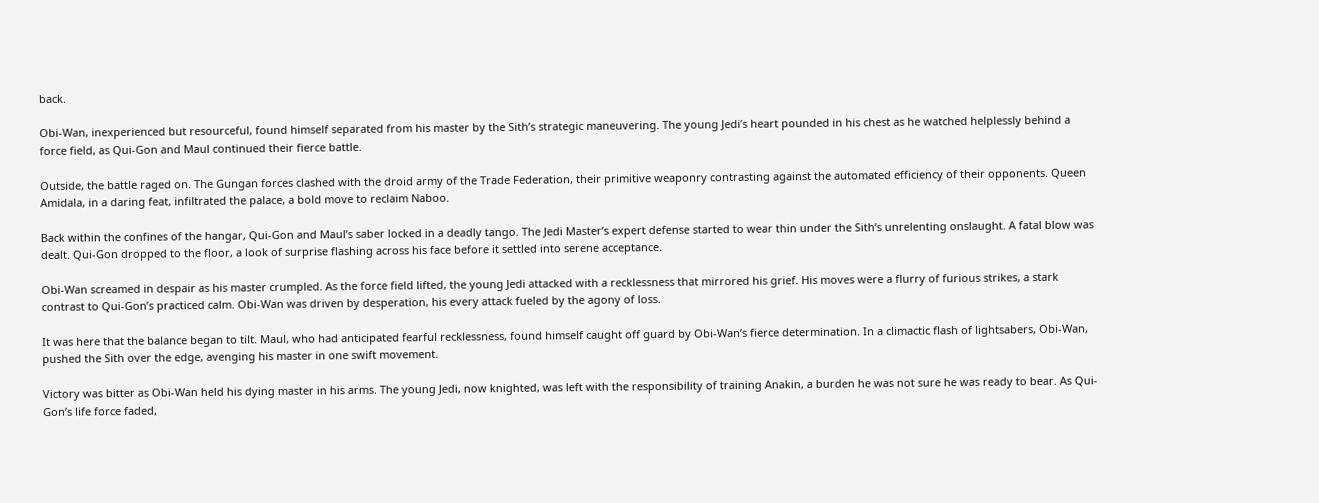back.

Obi-Wan, inexperienced but resourceful, found himself separated from his master by the Sith’s strategic maneuvering. The young Jedi’s heart pounded in his chest as he watched helplessly behind a force field, as Qui-Gon and Maul continued their fierce battle.

Outside, the battle raged on. The Gungan forces clashed with the droid army of the Trade Federation, their primitive weaponry contrasting against the automated efficiency of their opponents. Queen Amidala, in a daring feat, infiltrated the palace, a bold move to reclaim Naboo.

Back within the confines of the hangar, Qui-Gon and Maul’s saber locked in a deadly tango. The Jedi Master’s expert defense started to wear thin under the Sith’s unrelenting onslaught. A fatal blow was dealt. Qui-Gon dropped to the floor, a look of surprise flashing across his face before it settled into serene acceptance.

Obi-Wan screamed in despair as his master crumpled. As the force field lifted, the young Jedi attacked with a recklessness that mirrored his grief. His moves were a flurry of furious strikes, a stark contrast to Qui-Gon’s practiced calm. Obi-Wan was driven by desperation, his every attack fueled by the agony of loss.

It was here that the balance began to tilt. Maul, who had anticipated fearful recklessness, found himself caught off guard by Obi-Wan’s fierce determination. In a climactic flash of lightsabers, Obi-Wan, pushed the Sith over the edge, avenging his master in one swift movement.

Victory was bitter as Obi-Wan held his dying master in his arms. The young Jedi, now knighted, was left with the responsibility of training Anakin, a burden he was not sure he was ready to bear. As Qui-Gon’s life force faded,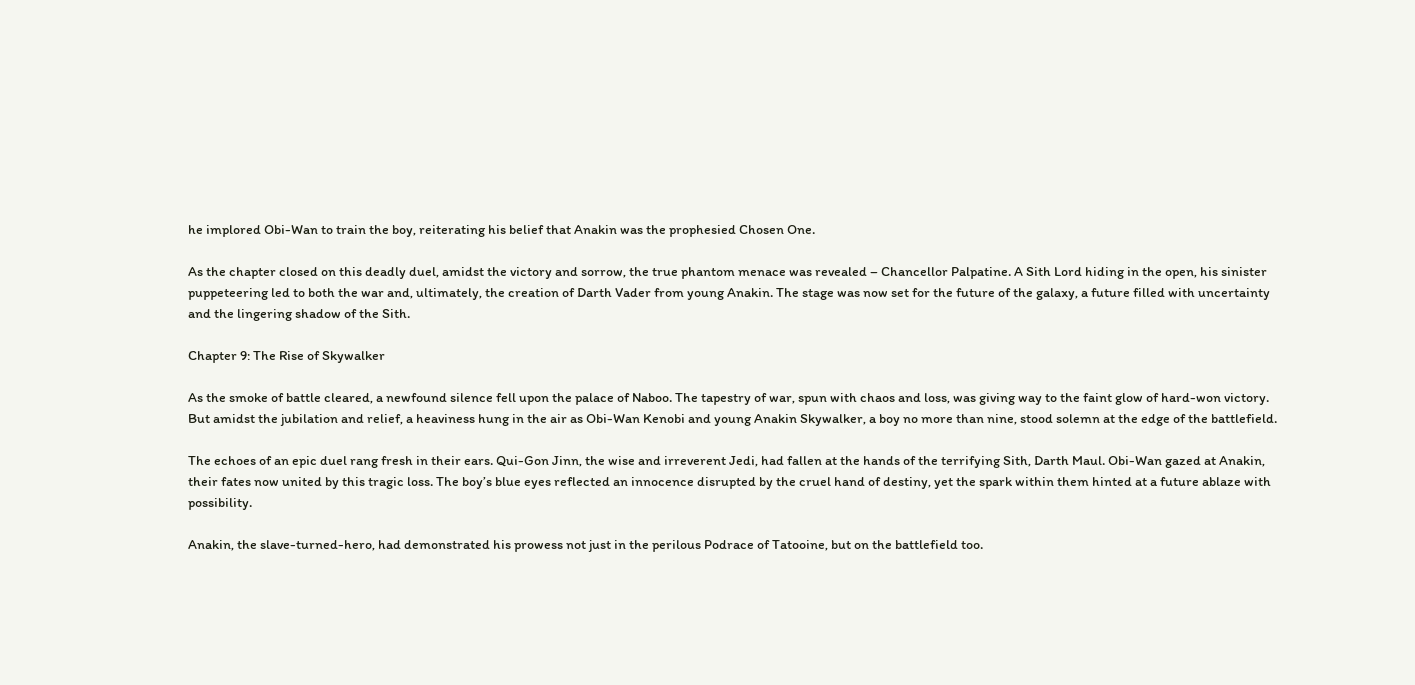he implored Obi-Wan to train the boy, reiterating his belief that Anakin was the prophesied Chosen One.

As the chapter closed on this deadly duel, amidst the victory and sorrow, the true phantom menace was revealed – Chancellor Palpatine. A Sith Lord hiding in the open, his sinister puppeteering led to both the war and, ultimately, the creation of Darth Vader from young Anakin. The stage was now set for the future of the galaxy, a future filled with uncertainty and the lingering shadow of the Sith.

Chapter 9: The Rise of Skywalker

As the smoke of battle cleared, a newfound silence fell upon the palace of Naboo. The tapestry of war, spun with chaos and loss, was giving way to the faint glow of hard-won victory. But amidst the jubilation and relief, a heaviness hung in the air as Obi-Wan Kenobi and young Anakin Skywalker, a boy no more than nine, stood solemn at the edge of the battlefield.

The echoes of an epic duel rang fresh in their ears. Qui-Gon Jinn, the wise and irreverent Jedi, had fallen at the hands of the terrifying Sith, Darth Maul. Obi-Wan gazed at Anakin, their fates now united by this tragic loss. The boy’s blue eyes reflected an innocence disrupted by the cruel hand of destiny, yet the spark within them hinted at a future ablaze with possibility.

Anakin, the slave-turned-hero, had demonstrated his prowess not just in the perilous Podrace of Tatooine, but on the battlefield too.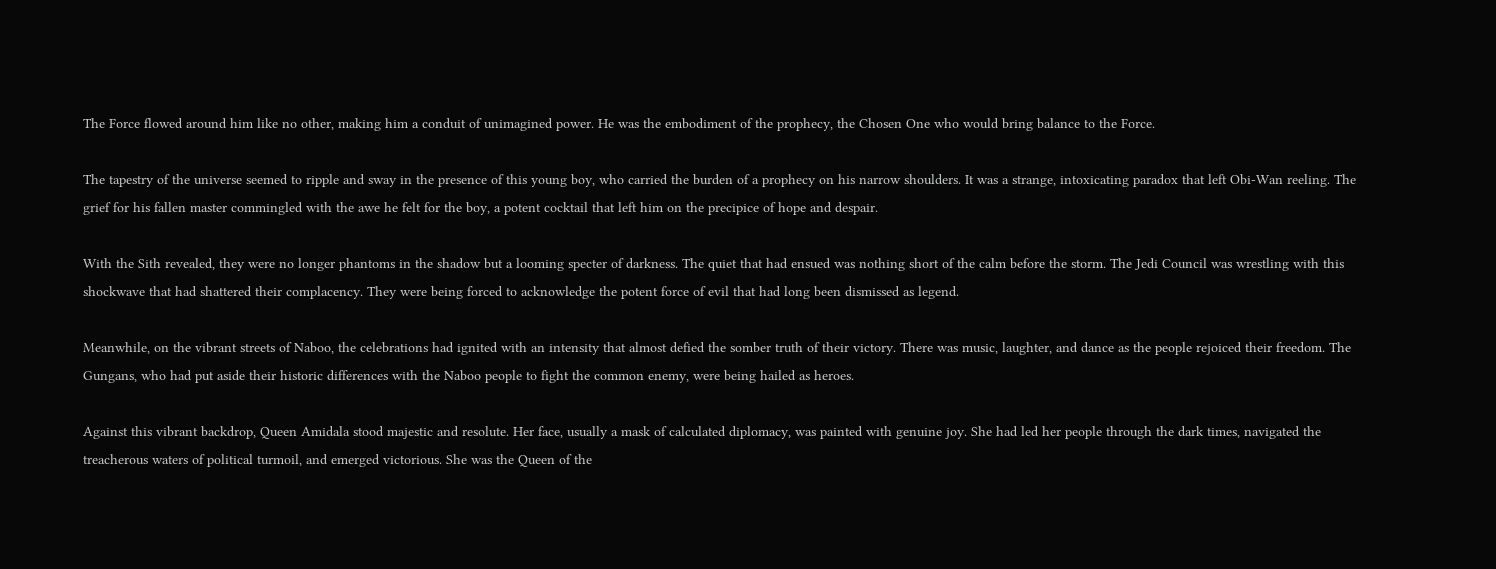The Force flowed around him like no other, making him a conduit of unimagined power. He was the embodiment of the prophecy, the Chosen One who would bring balance to the Force.

The tapestry of the universe seemed to ripple and sway in the presence of this young boy, who carried the burden of a prophecy on his narrow shoulders. It was a strange, intoxicating paradox that left Obi-Wan reeling. The grief for his fallen master commingled with the awe he felt for the boy, a potent cocktail that left him on the precipice of hope and despair.

With the Sith revealed, they were no longer phantoms in the shadow but a looming specter of darkness. The quiet that had ensued was nothing short of the calm before the storm. The Jedi Council was wrestling with this shockwave that had shattered their complacency. They were being forced to acknowledge the potent force of evil that had long been dismissed as legend.

Meanwhile, on the vibrant streets of Naboo, the celebrations had ignited with an intensity that almost defied the somber truth of their victory. There was music, laughter, and dance as the people rejoiced their freedom. The Gungans, who had put aside their historic differences with the Naboo people to fight the common enemy, were being hailed as heroes.

Against this vibrant backdrop, Queen Amidala stood majestic and resolute. Her face, usually a mask of calculated diplomacy, was painted with genuine joy. She had led her people through the dark times, navigated the treacherous waters of political turmoil, and emerged victorious. She was the Queen of the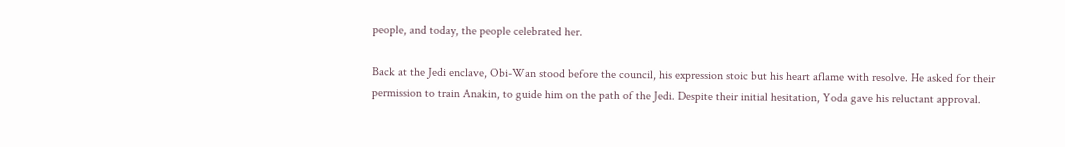people, and today, the people celebrated her.

Back at the Jedi enclave, Obi-Wan stood before the council, his expression stoic but his heart aflame with resolve. He asked for their permission to train Anakin, to guide him on the path of the Jedi. Despite their initial hesitation, Yoda gave his reluctant approval.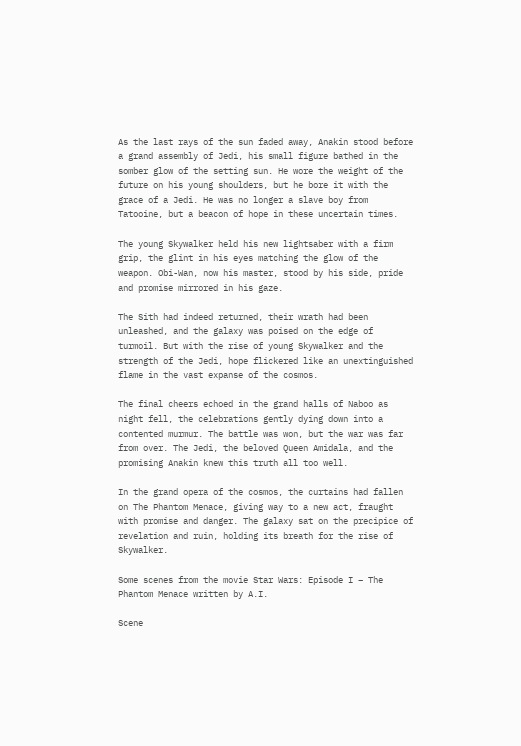As the last rays of the sun faded away, Anakin stood before a grand assembly of Jedi, his small figure bathed in the somber glow of the setting sun. He wore the weight of the future on his young shoulders, but he bore it with the grace of a Jedi. He was no longer a slave boy from Tatooine, but a beacon of hope in these uncertain times.

The young Skywalker held his new lightsaber with a firm grip, the glint in his eyes matching the glow of the weapon. Obi-Wan, now his master, stood by his side, pride and promise mirrored in his gaze.

The Sith had indeed returned, their wrath had been unleashed, and the galaxy was poised on the edge of turmoil. But with the rise of young Skywalker and the strength of the Jedi, hope flickered like an unextinguished flame in the vast expanse of the cosmos.

The final cheers echoed in the grand halls of Naboo as night fell, the celebrations gently dying down into a contented murmur. The battle was won, but the war was far from over. The Jedi, the beloved Queen Amidala, and the promising Anakin knew this truth all too well.

In the grand opera of the cosmos, the curtains had fallen on The Phantom Menace, giving way to a new act, fraught with promise and danger. The galaxy sat on the precipice of revelation and ruin, holding its breath for the rise of Skywalker.

Some scenes from the movie Star Wars: Episode I – The Phantom Menace written by A.I.

Scene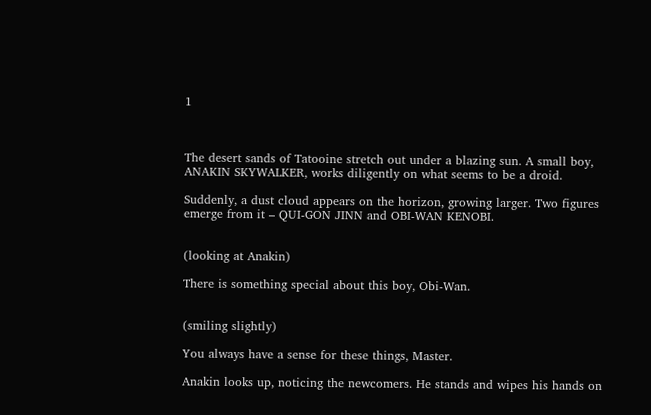1



The desert sands of Tatooine stretch out under a blazing sun. A small boy, ANAKIN SKYWALKER, works diligently on what seems to be a droid.

Suddenly, a dust cloud appears on the horizon, growing larger. Two figures emerge from it – QUI-GON JINN and OBI-WAN KENOBI.


(looking at Anakin)

There is something special about this boy, Obi-Wan.


(smiling slightly)

You always have a sense for these things, Master.

Anakin looks up, noticing the newcomers. He stands and wipes his hands on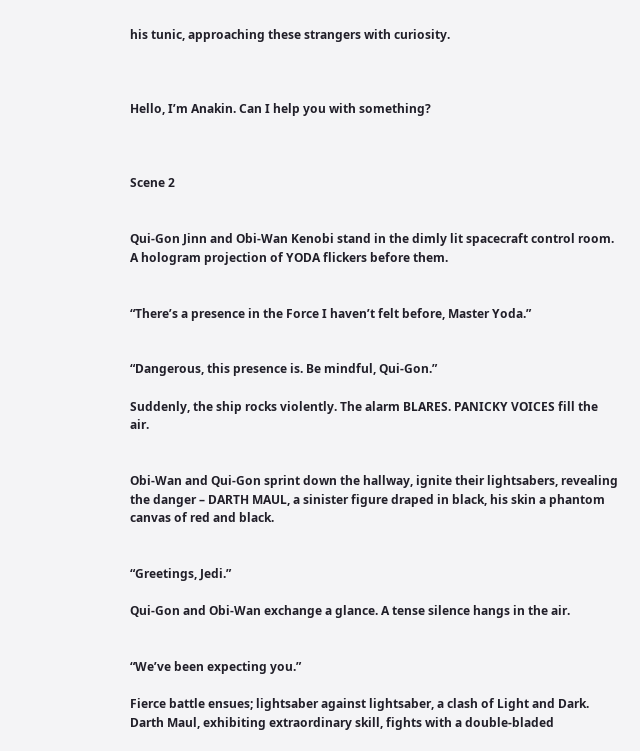his tunic, approaching these strangers with curiosity.



Hello, I’m Anakin. Can I help you with something?



Scene 2


Qui-Gon Jinn and Obi-Wan Kenobi stand in the dimly lit spacecraft control room. A hologram projection of YODA flickers before them.


“There’s a presence in the Force I haven’t felt before, Master Yoda.”


“Dangerous, this presence is. Be mindful, Qui-Gon.”

Suddenly, the ship rocks violently. The alarm BLARES. PANICKY VOICES fill the air.


Obi-Wan and Qui-Gon sprint down the hallway, ignite their lightsabers, revealing the danger – DARTH MAUL, a sinister figure draped in black, his skin a phantom canvas of red and black.


“Greetings, Jedi.”

Qui-Gon and Obi-Wan exchange a glance. A tense silence hangs in the air.


“We’ve been expecting you.”

Fierce battle ensues; lightsaber against lightsaber, a clash of Light and Dark. Darth Maul, exhibiting extraordinary skill, fights with a double-bladed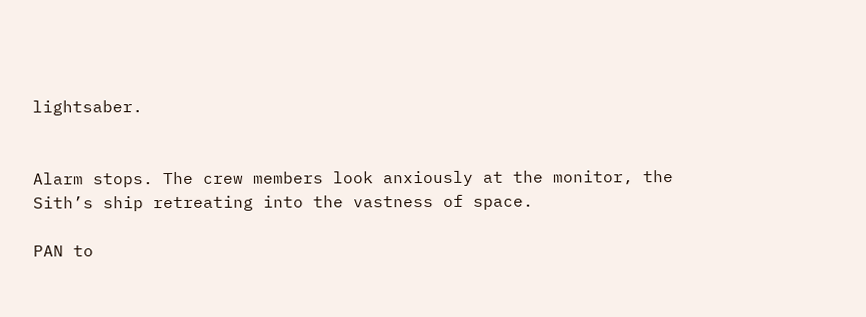lightsaber.


Alarm stops. The crew members look anxiously at the monitor, the Sith’s ship retreating into the vastness of space.

PAN to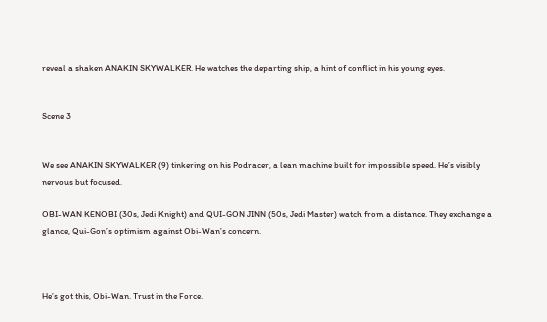reveal a shaken ANAKIN SKYWALKER. He watches the departing ship, a hint of conflict in his young eyes.


Scene 3


We see ANAKIN SKYWALKER (9) tinkering on his Podracer, a lean machine built for impossible speed. He’s visibly nervous but focused.

OBI-WAN KENOBI (30s, Jedi Knight) and QUI-GON JINN (50s, Jedi Master) watch from a distance. They exchange a glance, Qui-Gon’s optimism against Obi-Wan’s concern.



He’s got this, Obi-Wan. Trust in the Force.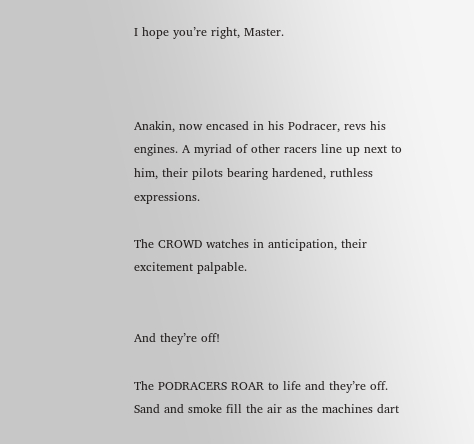I hope you’re right, Master.



Anakin, now encased in his Podracer, revs his engines. A myriad of other racers line up next to him, their pilots bearing hardened, ruthless expressions.

The CROWD watches in anticipation, their excitement palpable.


And they’re off!

The PODRACERS ROAR to life and they’re off. Sand and smoke fill the air as the machines dart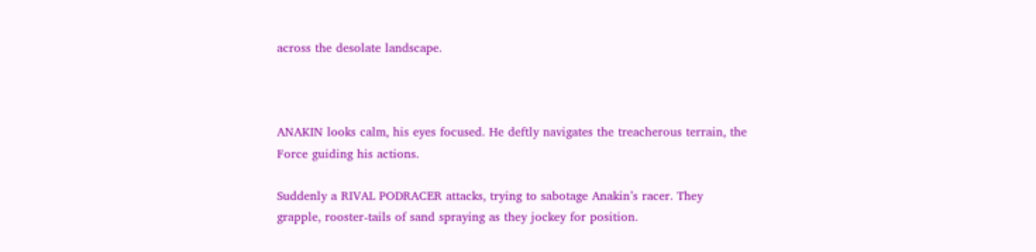across the desolate landscape.



ANAKIN looks calm, his eyes focused. He deftly navigates the treacherous terrain, the Force guiding his actions.

Suddenly a RIVAL PODRACER attacks, trying to sabotage Anakin’s racer. They grapple, rooster-tails of sand spraying as they jockey for position.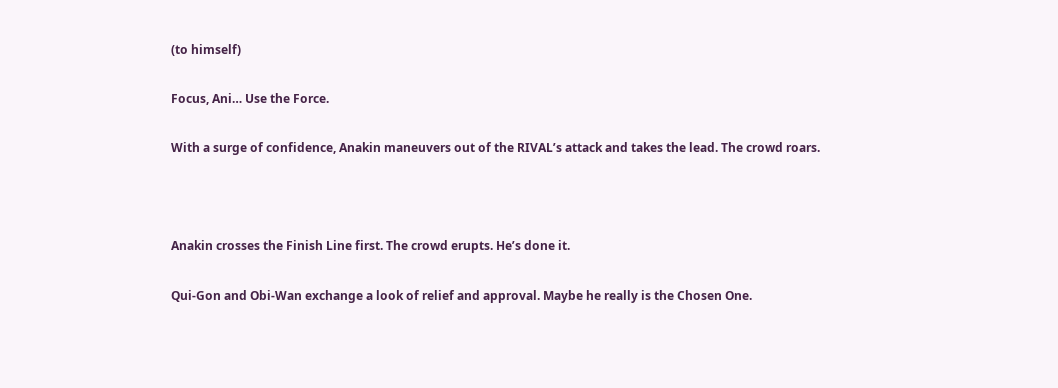(to himself)

Focus, Ani… Use the Force.

With a surge of confidence, Anakin maneuvers out of the RIVAL’s attack and takes the lead. The crowd roars.



Anakin crosses the Finish Line first. The crowd erupts. He’s done it.

Qui-Gon and Obi-Wan exchange a look of relief and approval. Maybe he really is the Chosen One.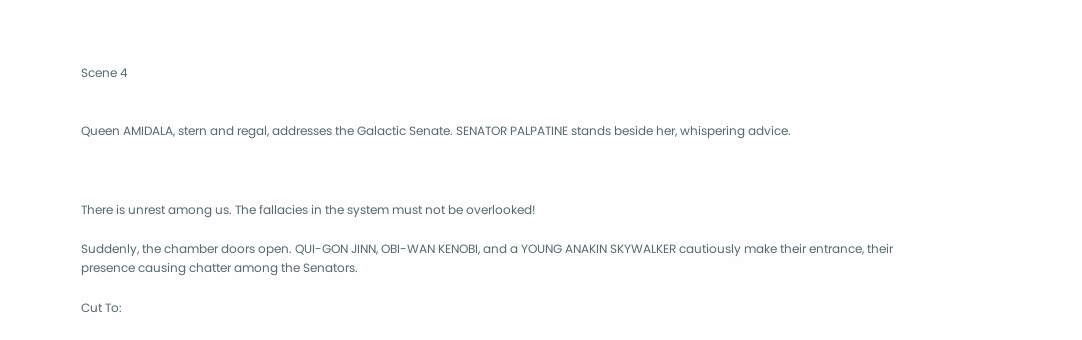Scene 4


Queen AMIDALA, stern and regal, addresses the Galactic Senate. SENATOR PALPATINE stands beside her, whispering advice.



There is unrest among us. The fallacies in the system must not be overlooked!

Suddenly, the chamber doors open. QUI-GON JINN, OBI-WAN KENOBI, and a YOUNG ANAKIN SKYWALKER cautiously make their entrance, their presence causing chatter among the Senators.

Cut To: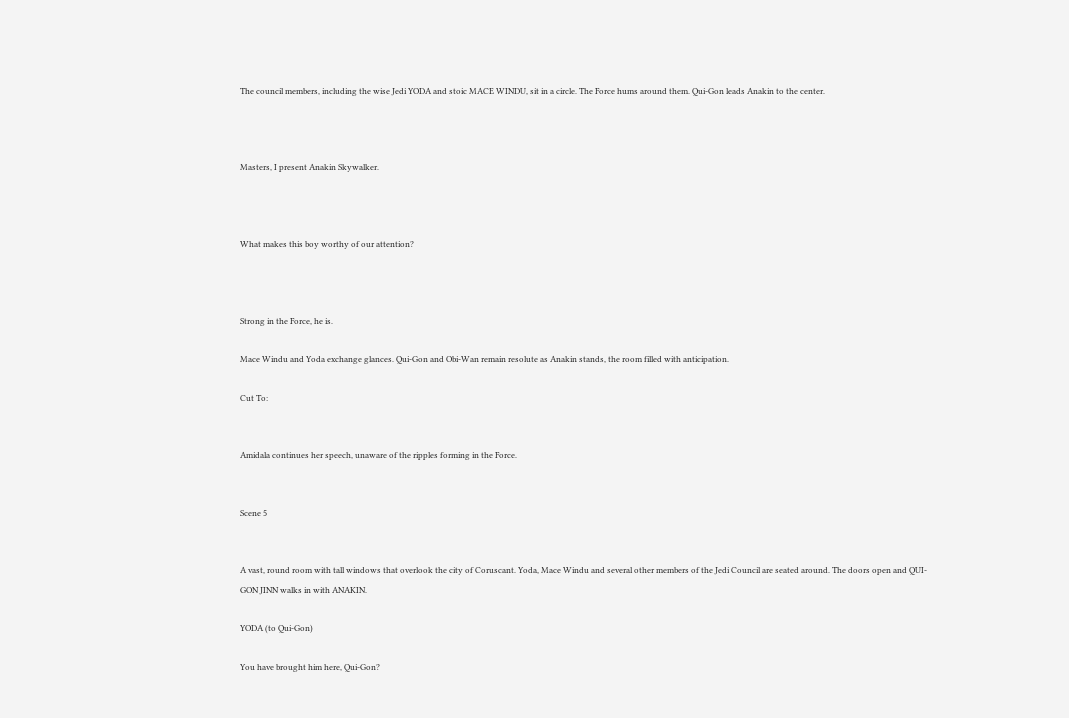The council members, including the wise Jedi YODA and stoic MACE WINDU, sit in a circle. The Force hums around them. Qui-Gon leads Anakin to the center.



Masters, I present Anakin Skywalker.



What makes this boy worthy of our attention?



Strong in the Force, he is.

Mace Windu and Yoda exchange glances. Qui-Gon and Obi-Wan remain resolute as Anakin stands, the room filled with anticipation.

Cut To:


Amidala continues her speech, unaware of the ripples forming in the Force.


Scene 5


A vast, round room with tall windows that overlook the city of Coruscant. Yoda, Mace Windu and several other members of the Jedi Council are seated around. The doors open and QUI-GON JINN walks in with ANAKIN.

YODA (to Qui-Gon)

You have brought him here, Qui-Gon?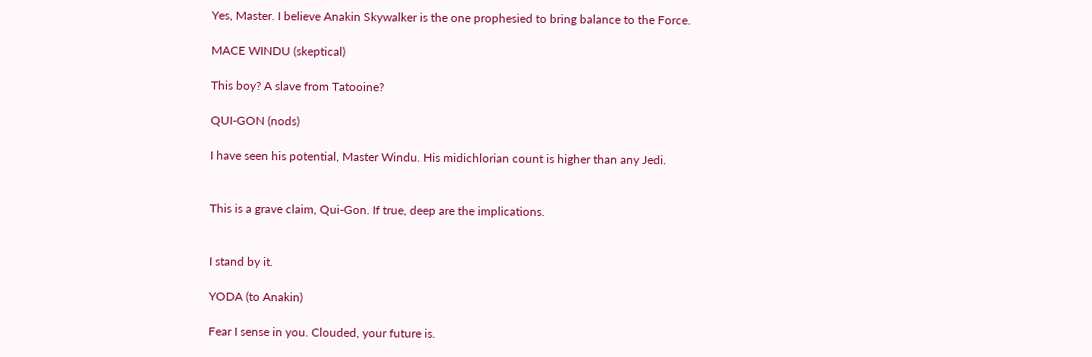Yes, Master. I believe Anakin Skywalker is the one prophesied to bring balance to the Force.

MACE WINDU (skeptical)

This boy? A slave from Tatooine?

QUI-GON (nods)

I have seen his potential, Master Windu. His midichlorian count is higher than any Jedi.


This is a grave claim, Qui-Gon. If true, deep are the implications.


I stand by it.

YODA (to Anakin)

Fear I sense in you. Clouded, your future is.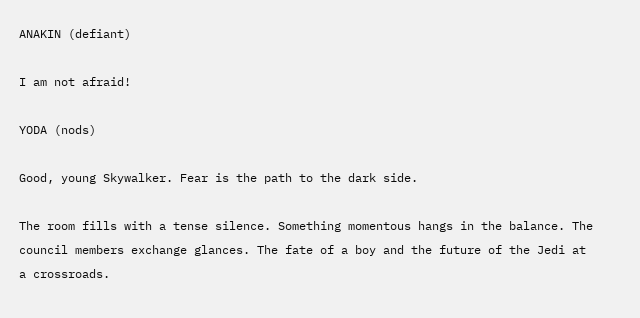ANAKIN (defiant)

I am not afraid!

YODA (nods)

Good, young Skywalker. Fear is the path to the dark side.

The room fills with a tense silence. Something momentous hangs in the balance. The council members exchange glances. The fate of a boy and the future of the Jedi at a crossroads.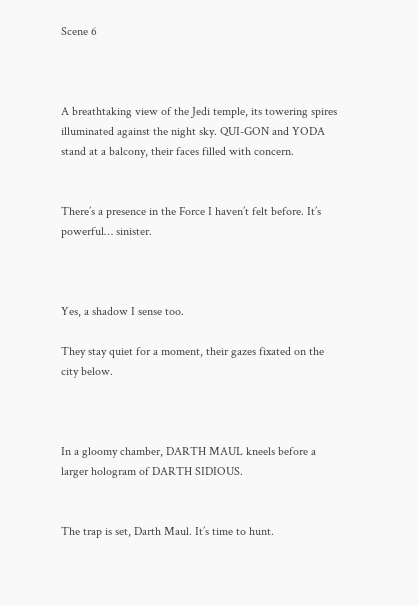Scene 6



A breathtaking view of the Jedi temple, its towering spires illuminated against the night sky. QUI-GON and YODA stand at a balcony, their faces filled with concern.


There’s a presence in the Force I haven’t felt before. It’s powerful… sinister.



Yes, a shadow I sense too.

They stay quiet for a moment, their gazes fixated on the city below.



In a gloomy chamber, DARTH MAUL kneels before a larger hologram of DARTH SIDIOUS.


The trap is set, Darth Maul. It’s time to hunt.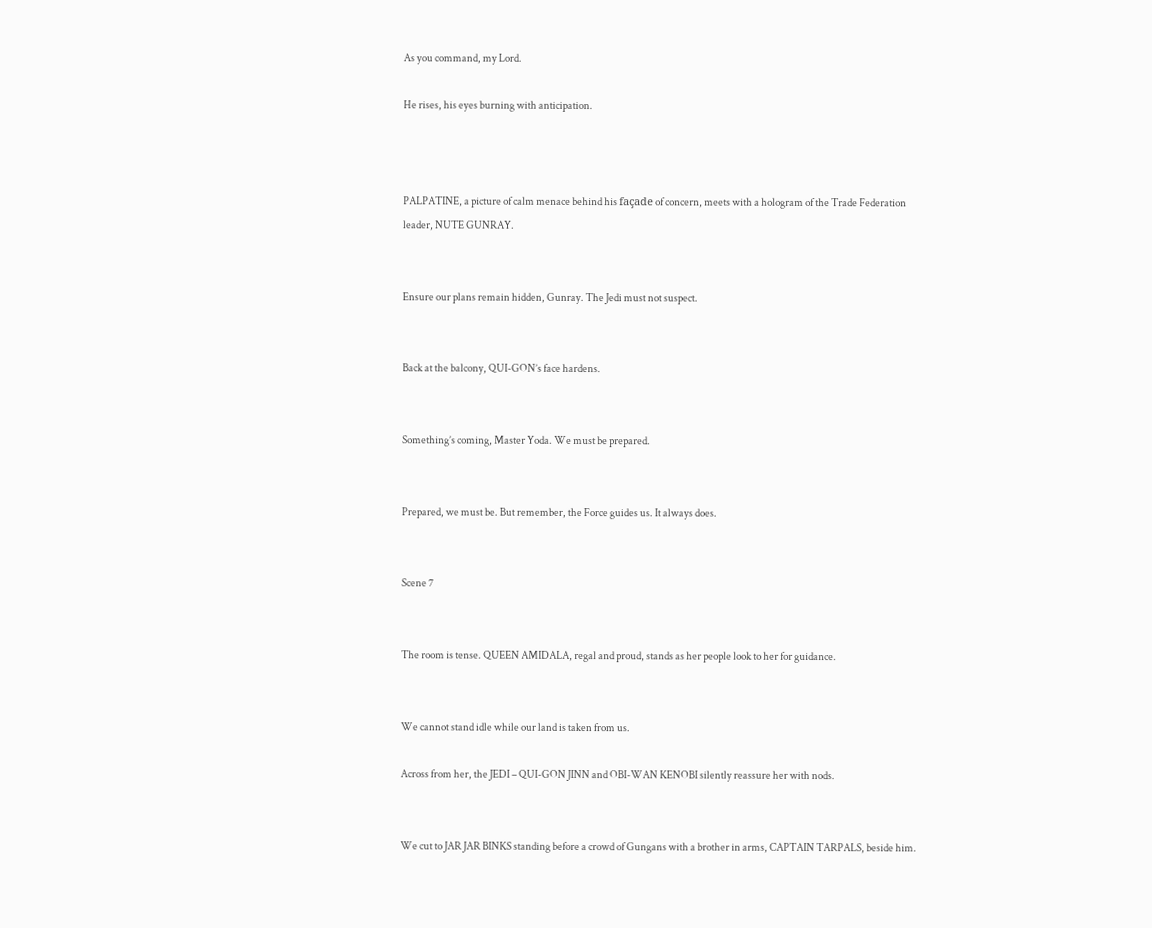As you command, my Lord.

He rises, his eyes burning with anticipation.



PALPATINE, a picture of calm menace behind his façade of concern, meets with a hologram of the Trade Federation leader, NUTE GUNRAY.


Ensure our plans remain hidden, Gunray. The Jedi must not suspect.


Back at the balcony, QUI-GON’s face hardens.


Something’s coming, Master Yoda. We must be prepared.


Prepared, we must be. But remember, the Force guides us. It always does.


Scene 7


The room is tense. QUEEN AMIDALA, regal and proud, stands as her people look to her for guidance.


We cannot stand idle while our land is taken from us.

Across from her, the JEDI – QUI-GON JINN and OBI-WAN KENOBI silently reassure her with nods.


We cut to JAR JAR BINKS standing before a crowd of Gungans with a brother in arms, CAPTAIN TARPALS, beside him.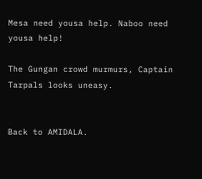Mesa need yousa help. Naboo need yousa help!

The Gungan crowd murmurs, Captain Tarpals looks uneasy.


Back to AMIDALA.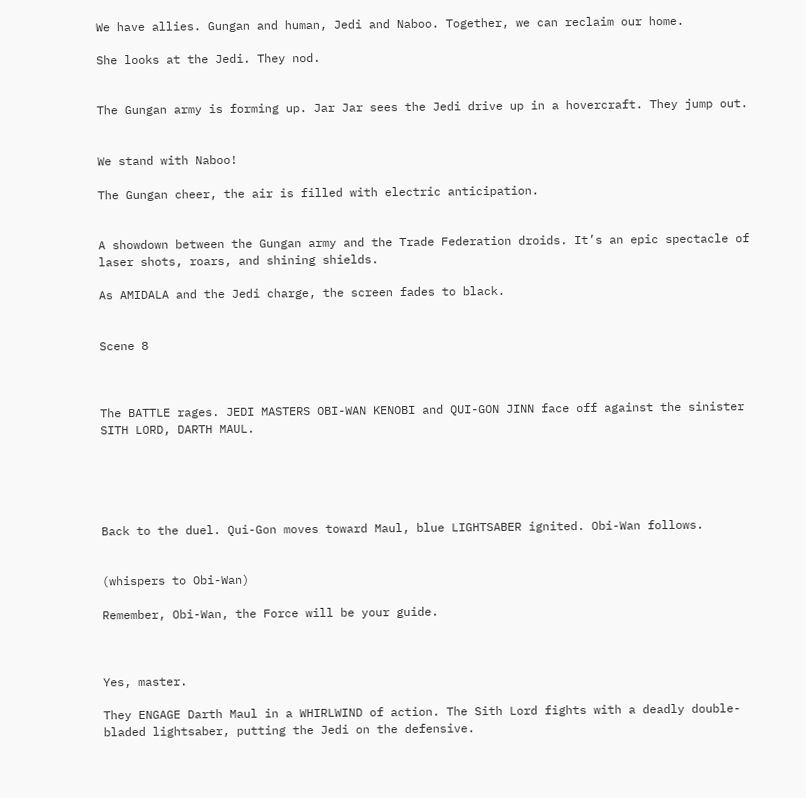We have allies. Gungan and human, Jedi and Naboo. Together, we can reclaim our home.

She looks at the Jedi. They nod.


The Gungan army is forming up. Jar Jar sees the Jedi drive up in a hovercraft. They jump out.


We stand with Naboo!

The Gungan cheer, the air is filled with electric anticipation.


A showdown between the Gungan army and the Trade Federation droids. It’s an epic spectacle of laser shots, roars, and shining shields.

As AMIDALA and the Jedi charge, the screen fades to black.


Scene 8



The BATTLE rages. JEDI MASTERS OBI-WAN KENOBI and QUI-GON JINN face off against the sinister SITH LORD, DARTH MAUL.





Back to the duel. Qui-Gon moves toward Maul, blue LIGHTSABER ignited. Obi-Wan follows.


(whispers to Obi-Wan)

Remember, Obi-Wan, the Force will be your guide.



Yes, master.

They ENGAGE Darth Maul in a WHIRLWIND of action. The Sith Lord fights with a deadly double-bladed lightsaber, putting the Jedi on the defensive.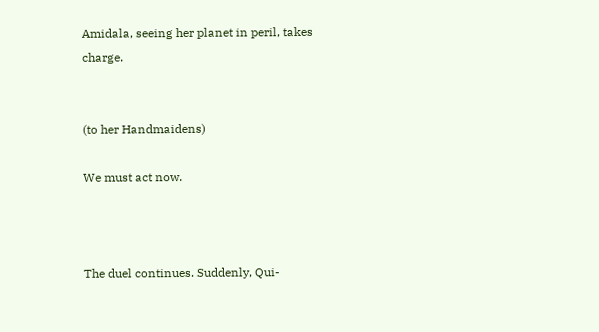Amidala, seeing her planet in peril, takes charge.


(to her Handmaidens)

We must act now.



The duel continues. Suddenly, Qui-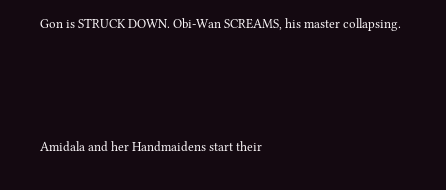Gon is STRUCK DOWN. Obi-Wan SCREAMS, his master collapsing.






Amidala and her Handmaidens start their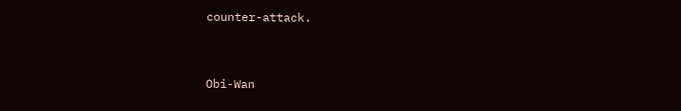counter-attack.



Obi-Wan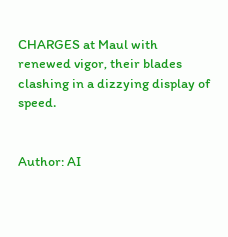CHARGES at Maul with renewed vigor, their blades clashing in a dizzying display of speed.


Author: AI